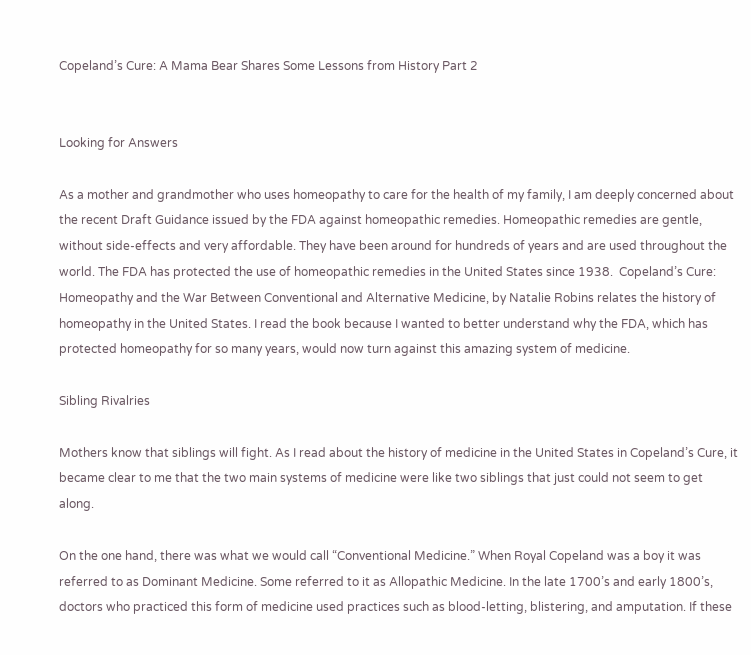Copeland’s Cure: A Mama Bear Shares Some Lessons from History Part 2


Looking for Answers

As a mother and grandmother who uses homeopathy to care for the health of my family, I am deeply concerned about the recent Draft Guidance issued by the FDA against homeopathic remedies. Homeopathic remedies are gentle, without side-effects and very affordable. They have been around for hundreds of years and are used throughout the world. The FDA has protected the use of homeopathic remedies in the United States since 1938.  Copeland’s Cure: Homeopathy and the War Between Conventional and Alternative Medicine, by Natalie Robins relates the history of homeopathy in the United States. I read the book because I wanted to better understand why the FDA, which has protected homeopathy for so many years, would now turn against this amazing system of medicine.

Sibling Rivalries

Mothers know that siblings will fight. As I read about the history of medicine in the United States in Copeland’s Cure, it became clear to me that the two main systems of medicine were like two siblings that just could not seem to get along.

On the one hand, there was what we would call “Conventional Medicine.” When Royal Copeland was a boy it was referred to as Dominant Medicine. Some referred to it as Allopathic Medicine. In the late 1700’s and early 1800’s, doctors who practiced this form of medicine used practices such as blood-letting, blistering, and amputation. If these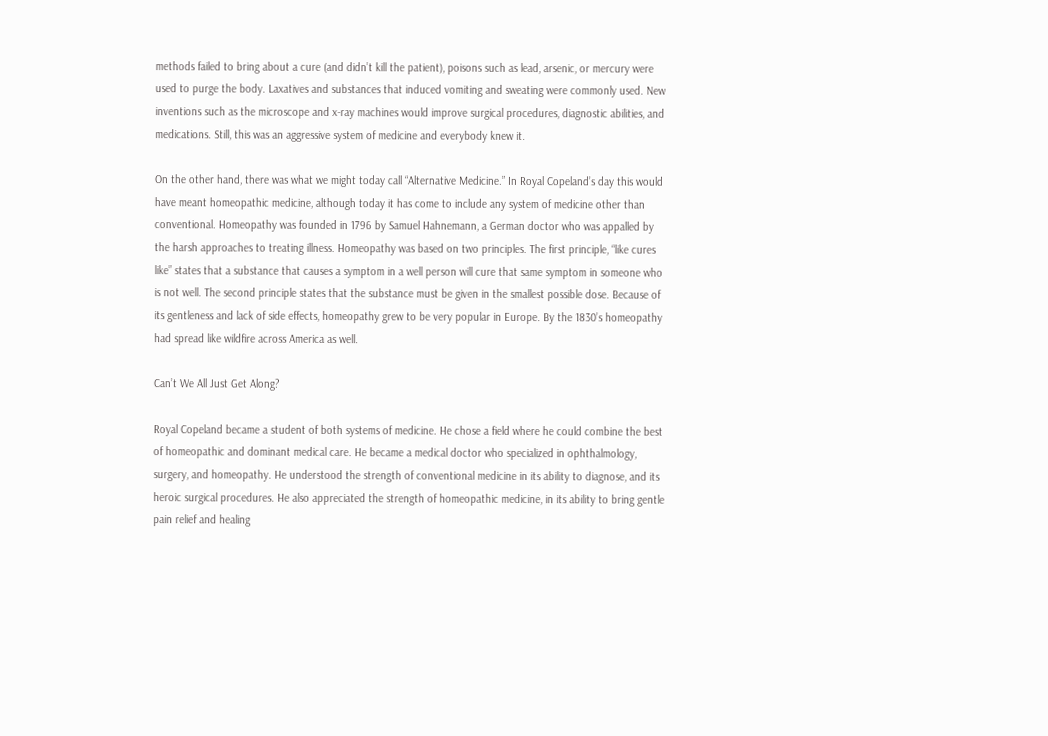methods failed to bring about a cure (and didn’t kill the patient), poisons such as lead, arsenic, or mercury were used to purge the body. Laxatives and substances that induced vomiting and sweating were commonly used. New inventions such as the microscope and x-ray machines would improve surgical procedures, diagnostic abilities, and medications. Still, this was an aggressive system of medicine and everybody knew it.

On the other hand, there was what we might today call “Alternative Medicine.” In Royal Copeland’s day this would have meant homeopathic medicine, although today it has come to include any system of medicine other than conventional. Homeopathy was founded in 1796 by Samuel Hahnemann, a German doctor who was appalled by the harsh approaches to treating illness. Homeopathy was based on two principles. The first principle, “like cures like” states that a substance that causes a symptom in a well person will cure that same symptom in someone who is not well. The second principle states that the substance must be given in the smallest possible dose. Because of its gentleness and lack of side effects, homeopathy grew to be very popular in Europe. By the 1830’s homeopathy had spread like wildfire across America as well.

Can’t We All Just Get Along?

Royal Copeland became a student of both systems of medicine. He chose a field where he could combine the best of homeopathic and dominant medical care. He became a medical doctor who specialized in ophthalmology, surgery, and homeopathy. He understood the strength of conventional medicine in its ability to diagnose, and its heroic surgical procedures. He also appreciated the strength of homeopathic medicine, in its ability to bring gentle pain relief and healing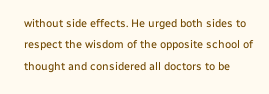without side effects. He urged both sides to respect the wisdom of the opposite school of thought and considered all doctors to be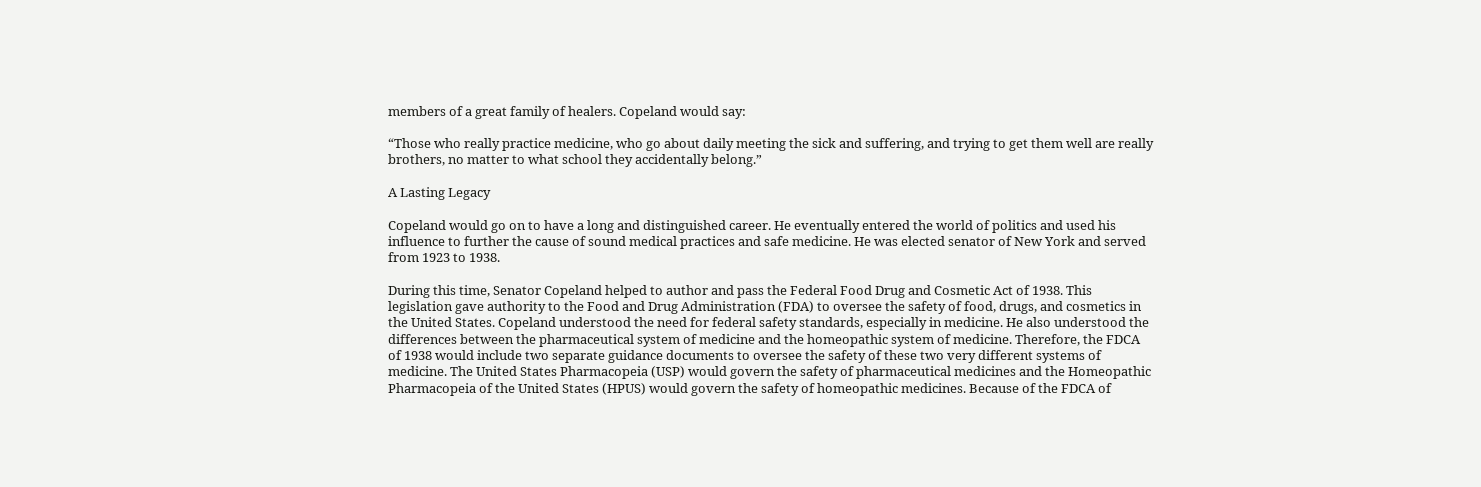members of a great family of healers. Copeland would say:

“Those who really practice medicine, who go about daily meeting the sick and suffering, and trying to get them well are really brothers, no matter to what school they accidentally belong.”

A Lasting Legacy

Copeland would go on to have a long and distinguished career. He eventually entered the world of politics and used his influence to further the cause of sound medical practices and safe medicine. He was elected senator of New York and served from 1923 to 1938.

During this time, Senator Copeland helped to author and pass the Federal Food Drug and Cosmetic Act of 1938. This legislation gave authority to the Food and Drug Administration (FDA) to oversee the safety of food, drugs, and cosmetics in the United States. Copeland understood the need for federal safety standards, especially in medicine. He also understood the differences between the pharmaceutical system of medicine and the homeopathic system of medicine. Therefore, the FDCA of 1938 would include two separate guidance documents to oversee the safety of these two very different systems of medicine. The United States Pharmacopeia (USP) would govern the safety of pharmaceutical medicines and the Homeopathic Pharmacopeia of the United States (HPUS) would govern the safety of homeopathic medicines. Because of the FDCA of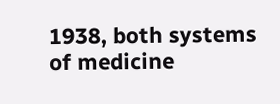1938, both systems of medicine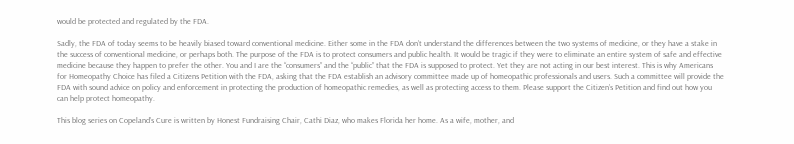would be protected and regulated by the FDA.

Sadly, the FDA of today seems to be heavily biased toward conventional medicine. Either some in the FDA don’t understand the differences between the two systems of medicine, or they have a stake in the success of conventional medicine, or perhaps both. The purpose of the FDA is to protect consumers and public health. It would be tragic if they were to eliminate an entire system of safe and effective medicine because they happen to prefer the other. You and I are the “consumers” and the “public” that the FDA is supposed to protect. Yet they are not acting in our best interest. This is why Americans for Homeopathy Choice has filed a Citizens Petition with the FDA, asking that the FDA establish an advisory committee made up of homeopathic professionals and users. Such a committee will provide the FDA with sound advice on policy and enforcement in protecting the production of homeopathic remedies, as well as protecting access to them. Please support the Citizen’s Petition and find out how you can help protect homeopathy.

This blog series on Copeland’s Cure is written by Honest Fundraising Chair, Cathi Diaz, who makes Florida her home. As a wife, mother, and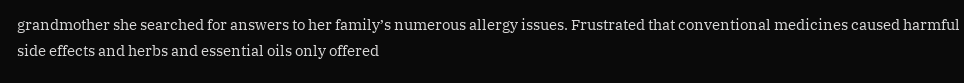grandmother she searched for answers to her family’s numerous allergy issues. Frustrated that conventional medicines caused harmful side effects and herbs and essential oils only offered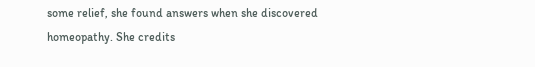some relief, she found answers when she discovered homeopathy. She credits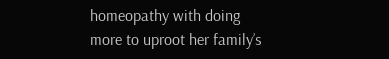homeopathy with doing more to uproot her family’s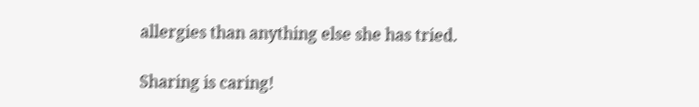allergies than anything else she has tried.

Sharing is caring!